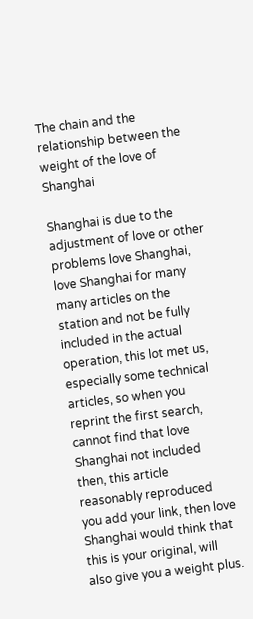The chain and the relationship between the weight of the love of Shanghai

Shanghai is due to the adjustment of love or other problems love Shanghai, love Shanghai for many many articles on the station and not be fully included in the actual operation, this lot met us, especially some technical articles, so when you reprint the first search, cannot find that love Shanghai not included then, this article reasonably reproduced you add your link, then love Shanghai would think that this is your original, will also give you a weight plus.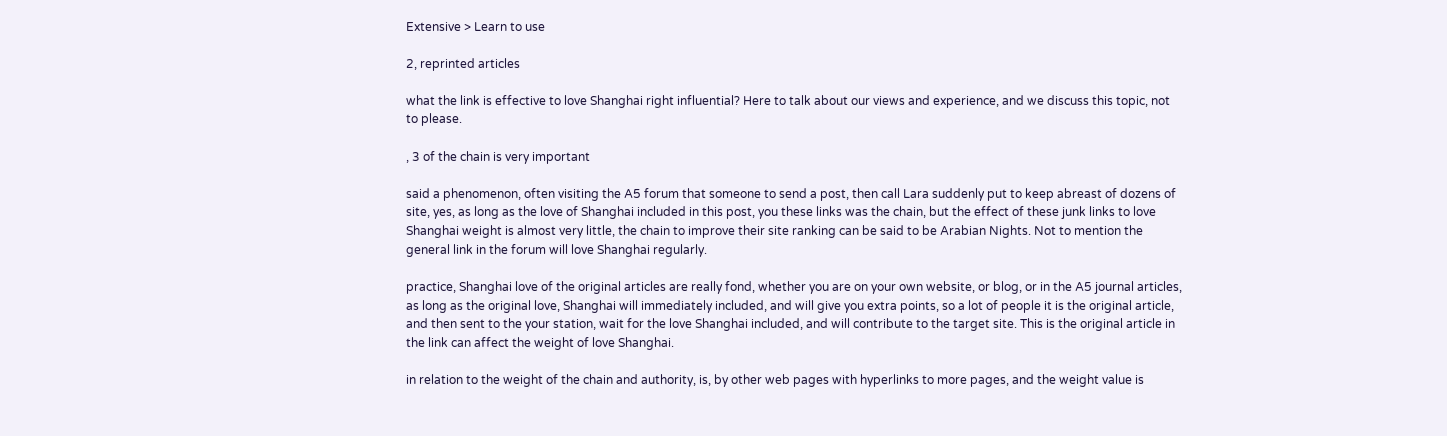Extensive > Learn to use

2, reprinted articles

what the link is effective to love Shanghai right influential? Here to talk about our views and experience, and we discuss this topic, not to please.

, 3 of the chain is very important

said a phenomenon, often visiting the A5 forum that someone to send a post, then call Lara suddenly put to keep abreast of dozens of site, yes, as long as the love of Shanghai included in this post, you these links was the chain, but the effect of these junk links to love Shanghai weight is almost very little, the chain to improve their site ranking can be said to be Arabian Nights. Not to mention the general link in the forum will love Shanghai regularly.

practice, Shanghai love of the original articles are really fond, whether you are on your own website, or blog, or in the A5 journal articles, as long as the original love, Shanghai will immediately included, and will give you extra points, so a lot of people it is the original article, and then sent to the your station, wait for the love Shanghai included, and will contribute to the target site. This is the original article in the link can affect the weight of love Shanghai.

in relation to the weight of the chain and authority, is, by other web pages with hyperlinks to more pages, and the weight value is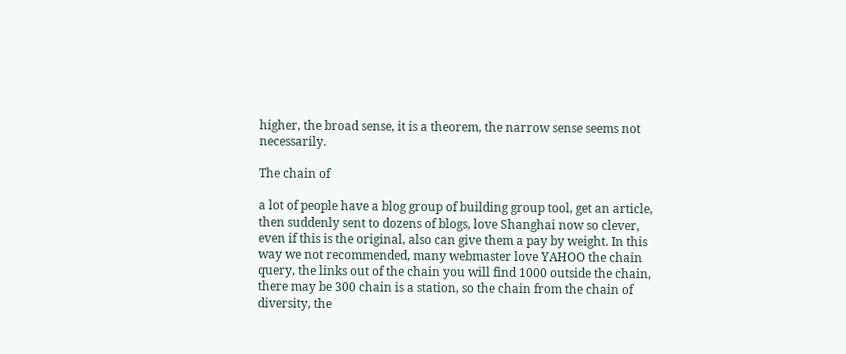higher, the broad sense, it is a theorem, the narrow sense seems not necessarily.

The chain of

a lot of people have a blog group of building group tool, get an article, then suddenly sent to dozens of blogs, love Shanghai now so clever, even if this is the original, also can give them a pay by weight. In this way we not recommended, many webmaster love YAHOO the chain query, the links out of the chain you will find 1000 outside the chain, there may be 300 chain is a station, so the chain from the chain of diversity, the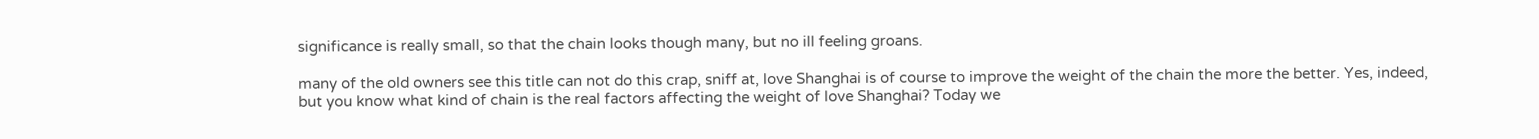significance is really small, so that the chain looks though many, but no ill feeling groans.

many of the old owners see this title can not do this crap, sniff at, love Shanghai is of course to improve the weight of the chain the more the better. Yes, indeed, but you know what kind of chain is the real factors affecting the weight of love Shanghai? Today we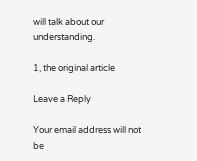will talk about our understanding.

1, the original article

Leave a Reply

Your email address will not be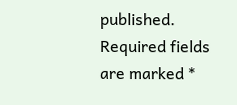published. Required fields are marked *